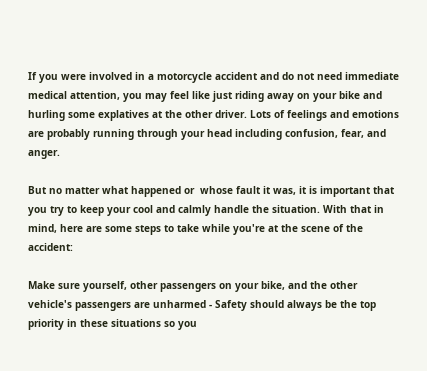If you were involved in a motorcycle accident and do not need immediate medical attention, you may feel like just riding away on your bike and hurling some explatives at the other driver. Lots of feelings and emotions are probably running through your head including confusion, fear, and anger.

But no matter what happened or  whose fault it was, it is important that you try to keep your cool and calmly handle the situation. With that in mind, here are some steps to take while you're at the scene of the accident:

Make sure yourself, other passengers on your bike, and the other vehicle's passengers are unharmed - Safety should always be the top priority in these situations so you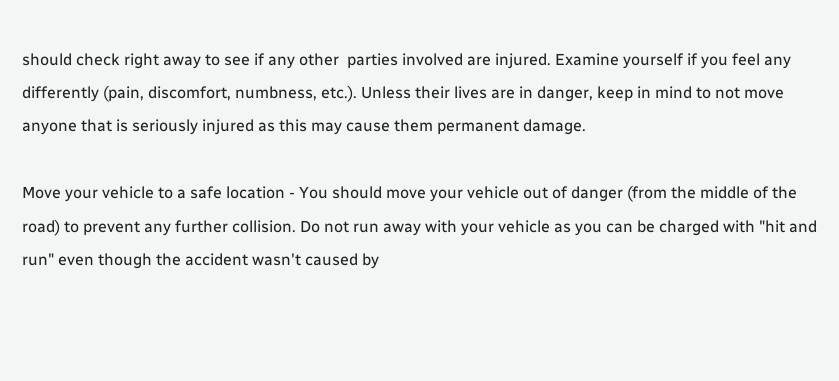should check right away to see if any other  parties involved are injured. Examine yourself if you feel any differently (pain, discomfort, numbness, etc.). Unless their lives are in danger, keep in mind to not move anyone that is seriously injured as this may cause them permanent damage.

Move your vehicle to a safe location - You should move your vehicle out of danger (from the middle of the road) to prevent any further collision. Do not run away with your vehicle as you can be charged with "hit and run" even though the accident wasn't caused by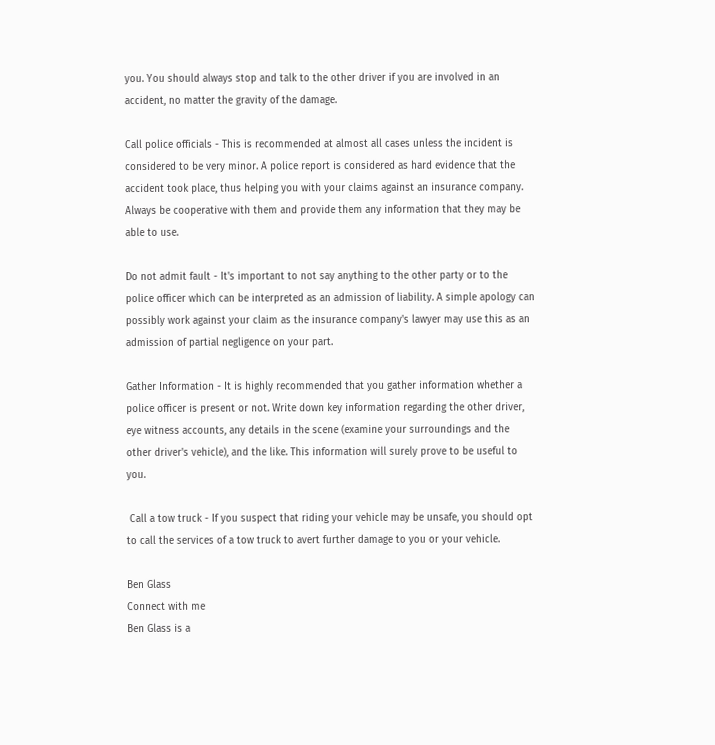you. You should always stop and talk to the other driver if you are involved in an accident, no matter the gravity of the damage.

Call police officials - This is recommended at almost all cases unless the incident is considered to be very minor. A police report is considered as hard evidence that the accident took place, thus helping you with your claims against an insurance company. Always be cooperative with them and provide them any information that they may be able to use.

Do not admit fault - It's important to not say anything to the other party or to the police officer which can be interpreted as an admission of liability. A simple apology can possibly work against your claim as the insurance company's lawyer may use this as an admission of partial negligence on your part.

Gather Information - It is highly recommended that you gather information whether a police officer is present or not. Write down key information regarding the other driver, eye witness accounts, any details in the scene (examine your surroundings and the other driver's vehicle), and the like. This information will surely prove to be useful to you.

 Call a tow truck - If you suspect that riding your vehicle may be unsafe, you should opt to call the services of a tow truck to avert further damage to you or your vehicle.

Ben Glass
Connect with me
Ben Glass is a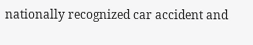nationally recognized car accident and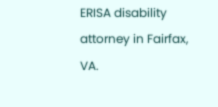ERISA disability attorney in Fairfax, VA.